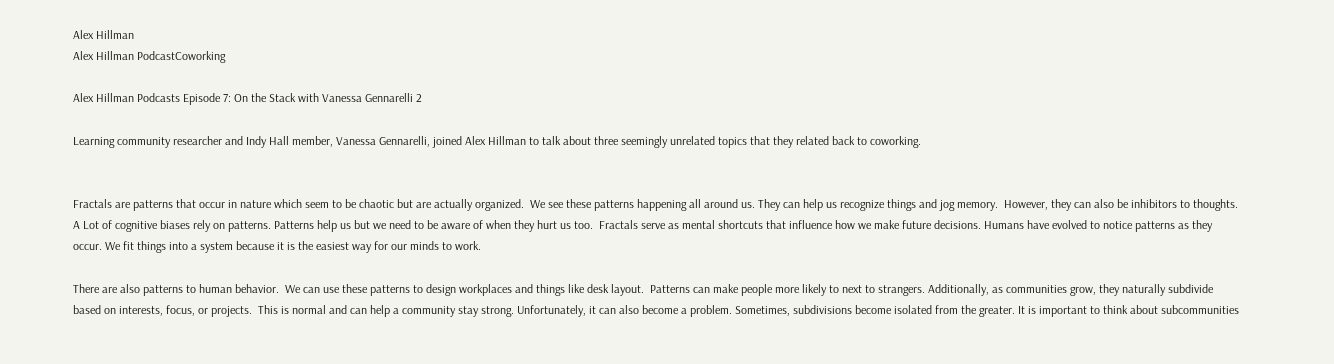Alex Hillman
Alex Hillman PodcastCoworking

Alex Hillman Podcasts Episode 7: On the Stack with Vanessa Gennarelli 2

Learning community researcher and Indy Hall member, Vanessa Gennarelli, joined Alex Hillman to talk about three seemingly unrelated topics that they related back to coworking.


Fractals are patterns that occur in nature which seem to be chaotic but are actually organized.  We see these patterns happening all around us. They can help us recognize things and jog memory.  However, they can also be inhibitors to thoughts. A Lot of cognitive biases rely on patterns. Patterns help us but we need to be aware of when they hurt us too.  Fractals serve as mental shortcuts that influence how we make future decisions. Humans have evolved to notice patterns as they occur. We fit things into a system because it is the easiest way for our minds to work.

There are also patterns to human behavior.  We can use these patterns to design workplaces and things like desk layout.  Patterns can make people more likely to next to strangers. Additionally, as communities grow, they naturally subdivide based on interests, focus, or projects.  This is normal and can help a community stay strong. Unfortunately, it can also become a problem. Sometimes, subdivisions become isolated from the greater. It is important to think about subcommunities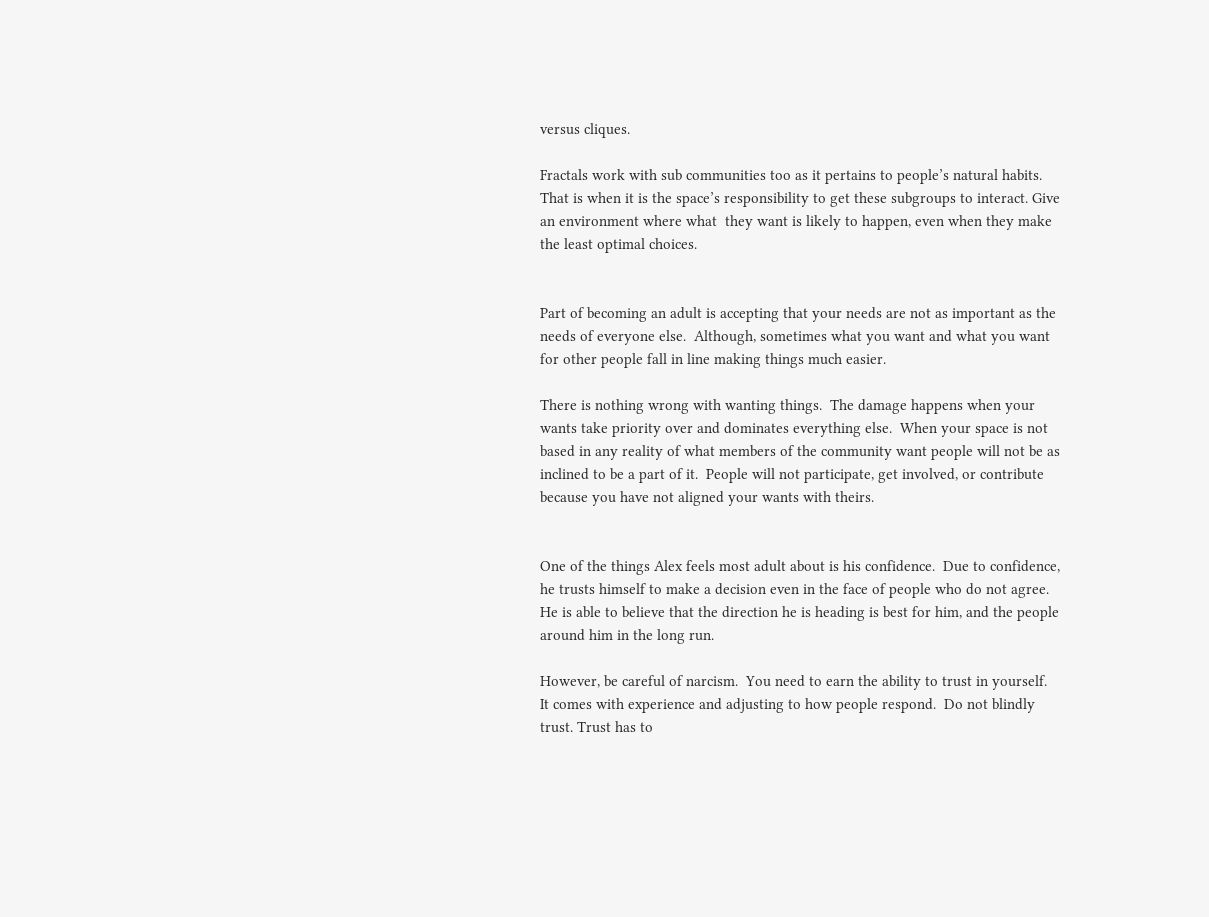versus cliques.

Fractals work with sub communities too as it pertains to people’s natural habits.  That is when it is the space’s responsibility to get these subgroups to interact. Give an environment where what  they want is likely to happen, even when they make the least optimal choices.


Part of becoming an adult is accepting that your needs are not as important as the needs of everyone else.  Although, sometimes what you want and what you want for other people fall in line making things much easier.

There is nothing wrong with wanting things.  The damage happens when your wants take priority over and dominates everything else.  When your space is not based in any reality of what members of the community want people will not be as inclined to be a part of it.  People will not participate, get involved, or contribute because you have not aligned your wants with theirs.


One of the things Alex feels most adult about is his confidence.  Due to confidence, he trusts himself to make a decision even in the face of people who do not agree.  He is able to believe that the direction he is heading is best for him, and the people around him in the long run.

However, be careful of narcism.  You need to earn the ability to trust in yourself.  It comes with experience and adjusting to how people respond.  Do not blindly trust. Trust has to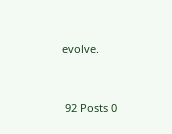evolve.


 92 Posts 0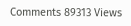Comments 89313 Views